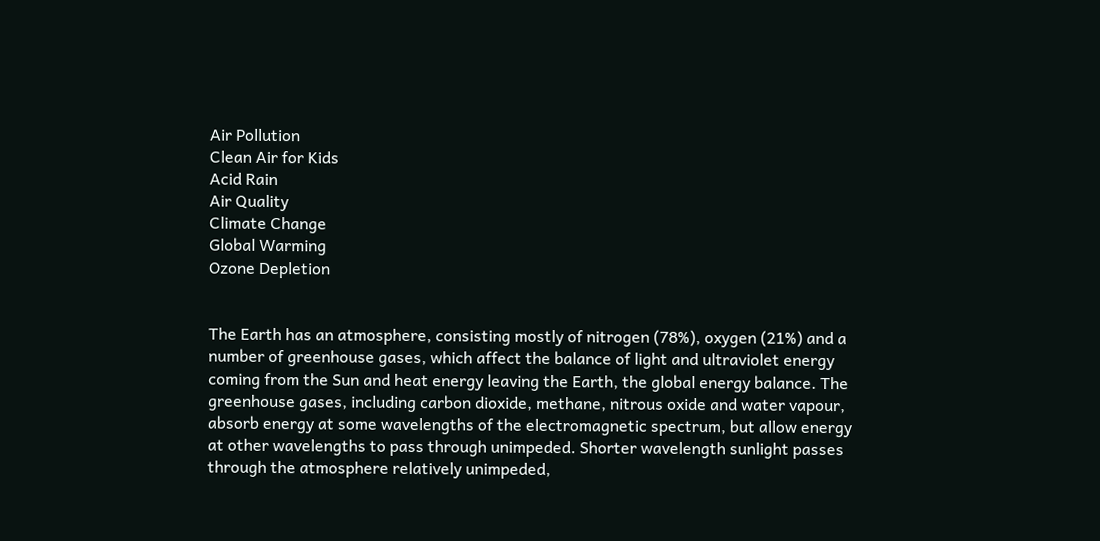Air Pollution
Clean Air for Kids
Acid Rain
Air Quality
Climate Change
Global Warming
Ozone Depletion


The Earth has an atmosphere, consisting mostly of nitrogen (78%), oxygen (21%) and a number of greenhouse gases, which affect the balance of light and ultraviolet energy coming from the Sun and heat energy leaving the Earth, the global energy balance. The greenhouse gases, including carbon dioxide, methane, nitrous oxide and water vapour, absorb energy at some wavelengths of the electromagnetic spectrum, but allow energy at other wavelengths to pass through unimpeded. Shorter wavelength sunlight passes through the atmosphere relatively unimpeded,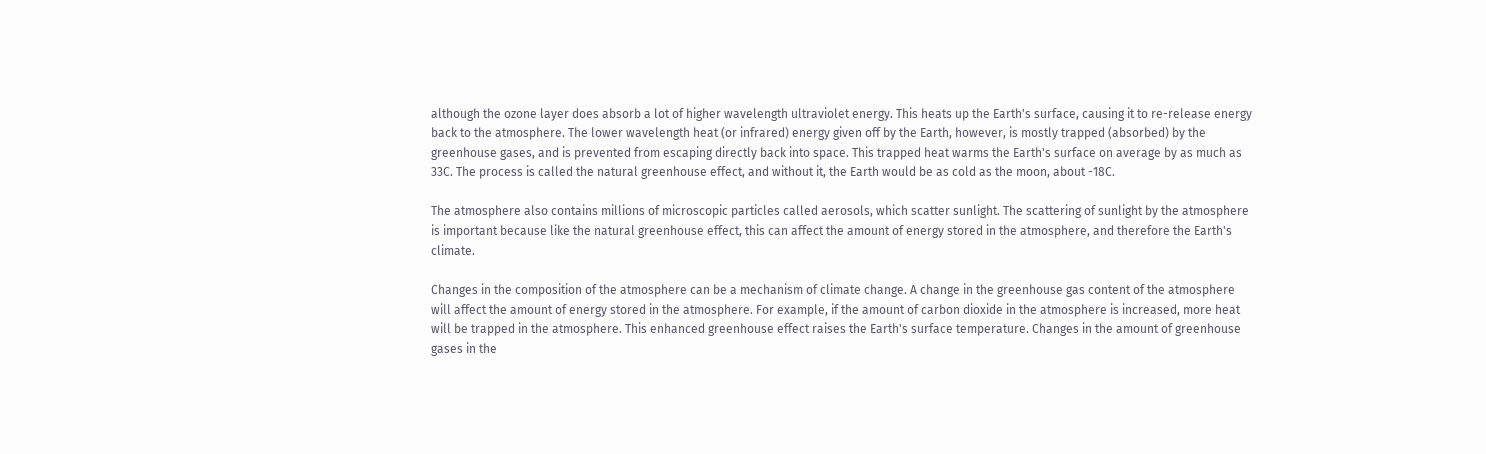although the ozone layer does absorb a lot of higher wavelength ultraviolet energy. This heats up the Earth's surface, causing it to re-release energy back to the atmosphere. The lower wavelength heat (or infrared) energy given off by the Earth, however, is mostly trapped (absorbed) by the greenhouse gases, and is prevented from escaping directly back into space. This trapped heat warms the Earth's surface on average by as much as 33C. The process is called the natural greenhouse effect, and without it, the Earth would be as cold as the moon, about -18C.

The atmosphere also contains millions of microscopic particles called aerosols, which scatter sunlight. The scattering of sunlight by the atmosphere is important because like the natural greenhouse effect, this can affect the amount of energy stored in the atmosphere, and therefore the Earth's climate.

Changes in the composition of the atmosphere can be a mechanism of climate change. A change in the greenhouse gas content of the atmosphere will affect the amount of energy stored in the atmosphere. For example, if the amount of carbon dioxide in the atmosphere is increased, more heat will be trapped in the atmosphere. This enhanced greenhouse effect raises the Earth's surface temperature. Changes in the amount of greenhouse gases in the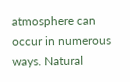atmosphere can occur in numerous ways. Natural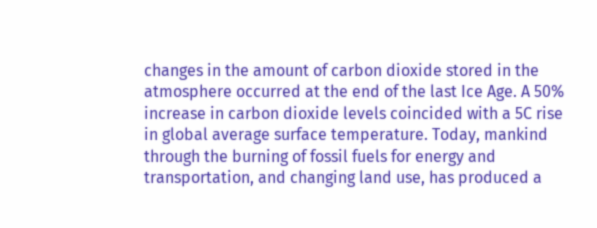changes in the amount of carbon dioxide stored in the atmosphere occurred at the end of the last Ice Age. A 50% increase in carbon dioxide levels coincided with a 5C rise in global average surface temperature. Today, mankind through the burning of fossil fuels for energy and transportation, and changing land use, has produced a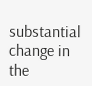substantial change in the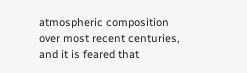atmospheric composition over most recent centuries, and it is feared that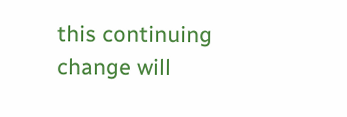this continuing change will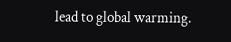lead to global warming.